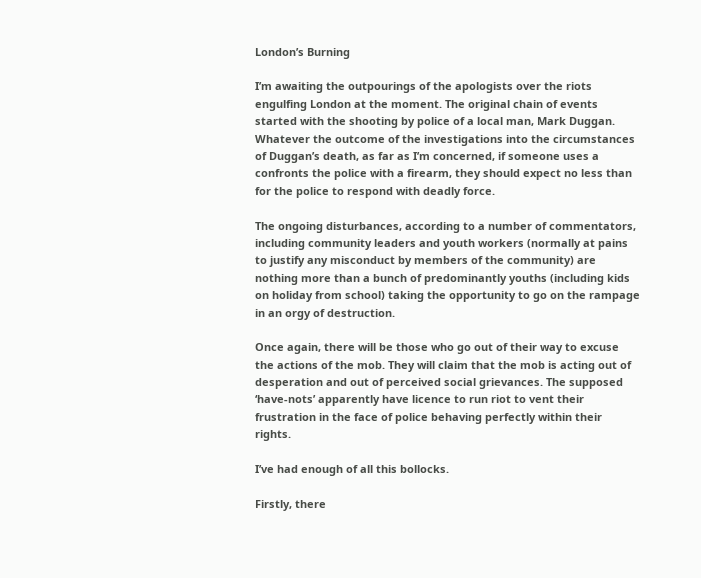London’s Burning

I’m awaiting the outpourings of the apologists over the riots engulfing London at the moment. The original chain of events started with the shooting by police of a local man, Mark Duggan. Whatever the outcome of the investigations into the circumstances of Duggan’s death, as far as I’m concerned, if someone uses a confronts the police with a firearm, they should expect no less than for the police to respond with deadly force.

The ongoing disturbances, according to a number of commentators, including community leaders and youth workers (normally at pains to justify any misconduct by members of the community) are nothing more than a bunch of predominantly youths (including kids on holiday from school) taking the opportunity to go on the rampage in an orgy of destruction.

Once again, there will be those who go out of their way to excuse the actions of the mob. They will claim that the mob is acting out of desperation and out of perceived social grievances. The supposed ‘have-nots’ apparently have licence to run riot to vent their frustration in the face of police behaving perfectly within their rights.

I’ve had enough of all this bollocks.

Firstly, there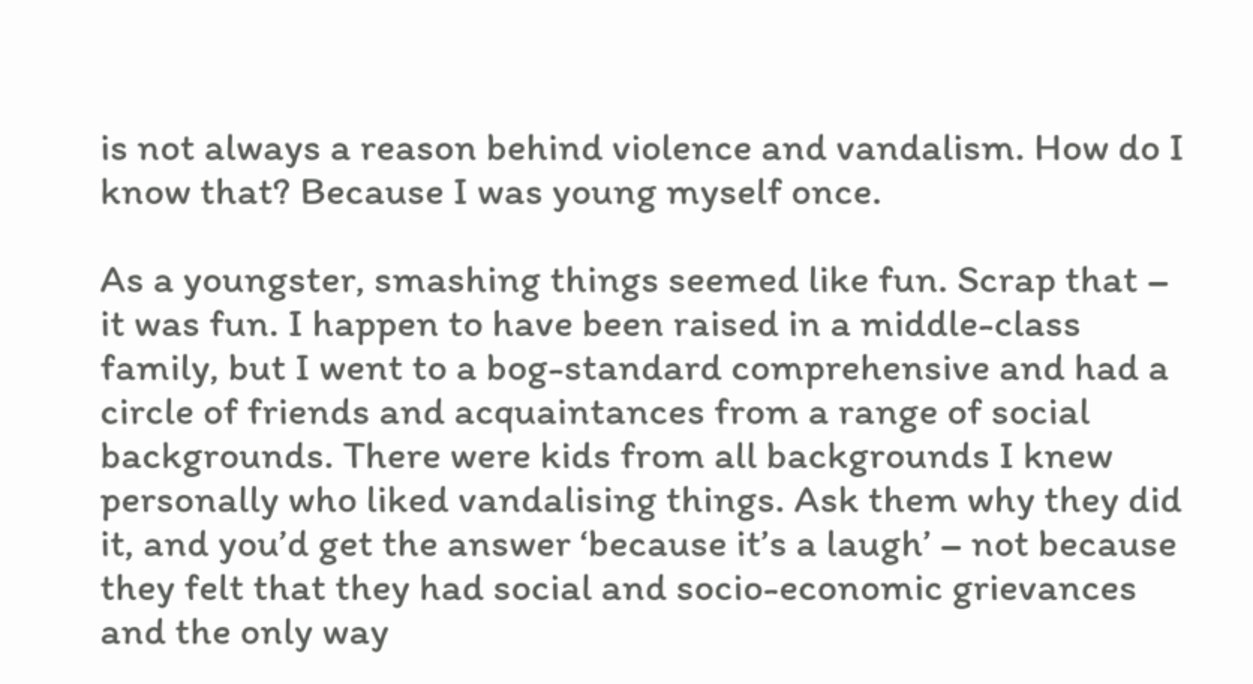is not always a reason behind violence and vandalism. How do I know that? Because I was young myself once.

As a youngster, smashing things seemed like fun. Scrap that – it was fun. I happen to have been raised in a middle-class family, but I went to a bog-standard comprehensive and had a circle of friends and acquaintances from a range of social backgrounds. There were kids from all backgrounds I knew personally who liked vandalising things. Ask them why they did it, and you’d get the answer ‘because it’s a laugh’ – not because they felt that they had social and socio-economic grievances and the only way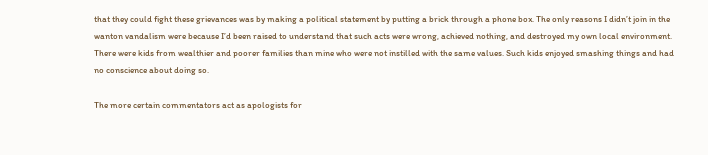that they could fight these grievances was by making a political statement by putting a brick through a phone box. The only reasons I didn’t join in the wanton vandalism were because I’d been raised to understand that such acts were wrong, achieved nothing, and destroyed my own local environment. There were kids from wealthier and poorer families than mine who were not instilled with the same values. Such kids enjoyed smashing things and had no conscience about doing so.

The more certain commentators act as apologists for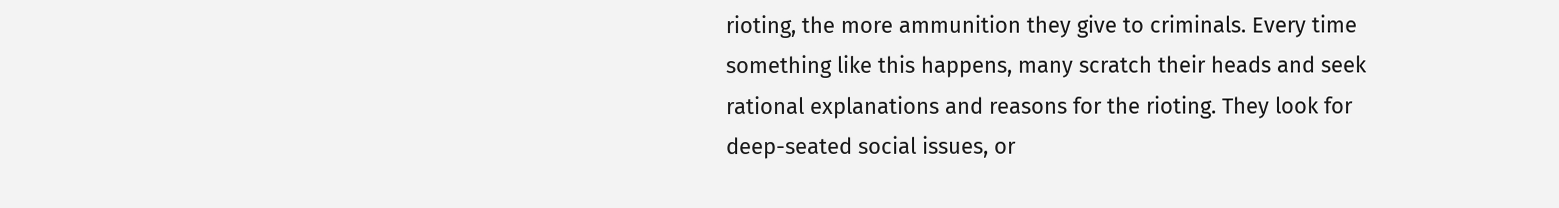rioting, the more ammunition they give to criminals. Every time something like this happens, many scratch their heads and seek rational explanations and reasons for the rioting. They look for deep-seated social issues, or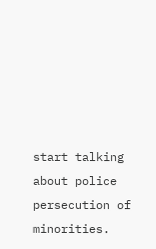start talking about police persecution of minorities.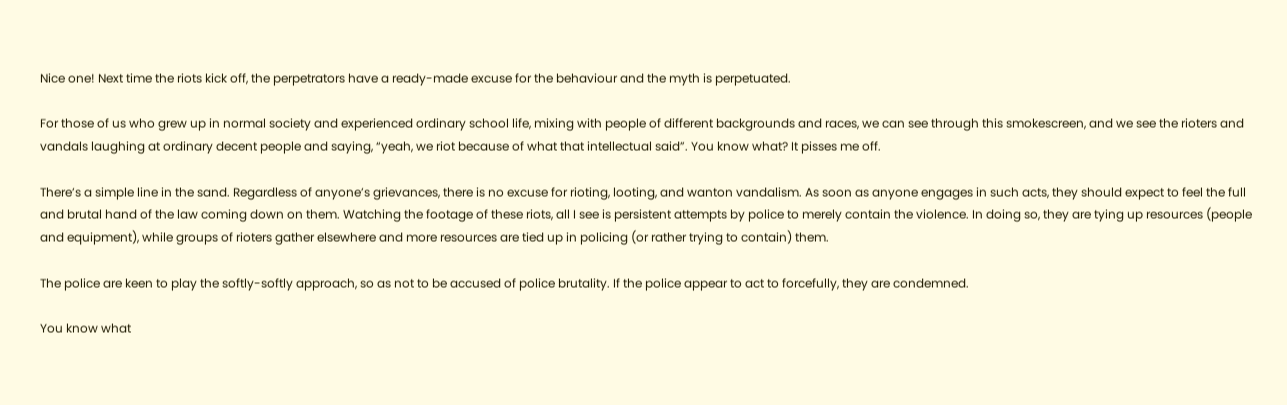Nice one! Next time the riots kick off, the perpetrators have a ready-made excuse for the behaviour and the myth is perpetuated.

For those of us who grew up in normal society and experienced ordinary school life, mixing with people of different backgrounds and races, we can see through this smokescreen, and we see the rioters and vandals laughing at ordinary decent people and saying, “yeah, we riot because of what that intellectual said”. You know what? It pisses me off.

There’s a simple line in the sand. Regardless of anyone’s grievances, there is no excuse for rioting, looting, and wanton vandalism. As soon as anyone engages in such acts, they should expect to feel the full and brutal hand of the law coming down on them. Watching the footage of these riots, all I see is persistent attempts by police to merely contain the violence. In doing so, they are tying up resources (people and equipment), while groups of rioters gather elsewhere and more resources are tied up in policing (or rather trying to contain) them.

The police are keen to play the softly-softly approach, so as not to be accused of police brutality. If the police appear to act to forcefully, they are condemned.

You know what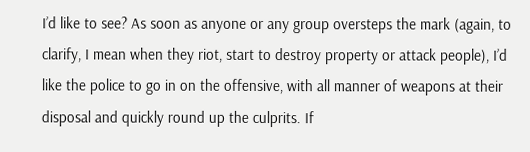I’d like to see? As soon as anyone or any group oversteps the mark (again, to clarify, I mean when they riot, start to destroy property or attack people), I’d like the police to go in on the offensive, with all manner of weapons at their disposal and quickly round up the culprits. If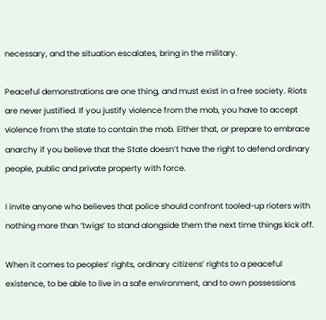necessary, and the situation escalates, bring in the military.

Peaceful demonstrations are one thing, and must exist in a free society. Riots are never justified. If you justify violence from the mob, you have to accept violence from the state to contain the mob. Either that, or prepare to embrace anarchy if you believe that the State doesn’t have the right to defend ordinary people, public and private property with force.

I invite anyone who believes that police should confront tooled-up rioters with nothing more than ‘twigs’ to stand alongside them the next time things kick off.

When it comes to peoples’ rights, ordinary citizens’ rights to a peaceful existence, to be able to live in a safe environment, and to own possessions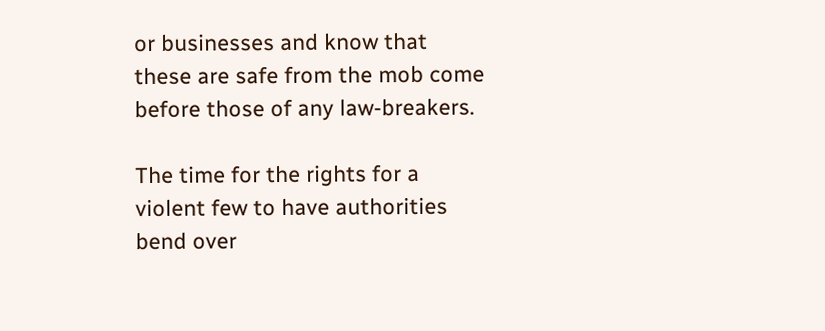or businesses and know that these are safe from the mob come before those of any law-breakers.

The time for the rights for a violent few to have authorities bend over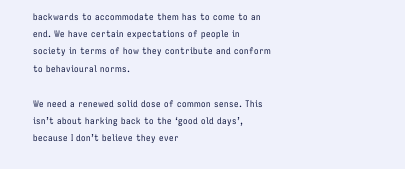backwards to accommodate them has to come to an end. We have certain expectations of people in society in terms of how they contribute and conform to behavioural norms.

We need a renewed solid dose of common sense. This isn’t about harking back to the ‘good old days’, because I don’t believe they ever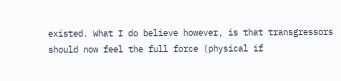existed. What I do believe however, is that transgressors should now feel the full force (physical if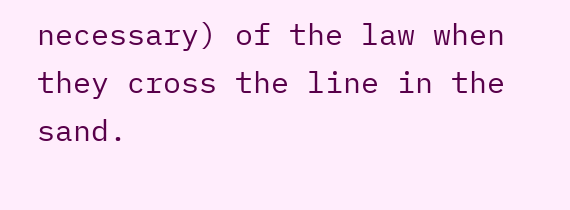necessary) of the law when they cross the line in the sand.